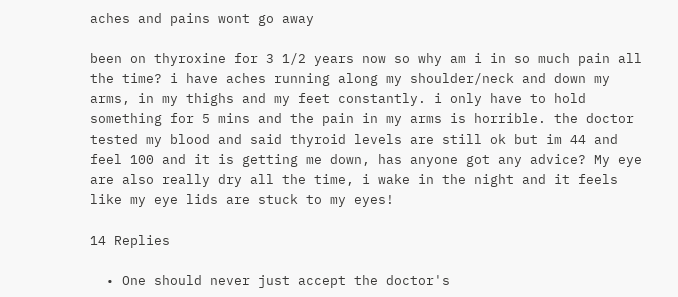aches and pains wont go away

been on thyroxine for 3 1/2 years now so why am i in so much pain all the time? i have aches running along my shoulder/neck and down my arms, in my thighs and my feet constantly. i only have to hold something for 5 mins and the pain in my arms is horrible. the doctor tested my blood and said thyroid levels are still ok but im 44 and feel 100 and it is getting me down, has anyone got any advice? My eye are also really dry all the time, i wake in the night and it feels like my eye lids are stuck to my eyes!

14 Replies

  • One should never just accept the doctor's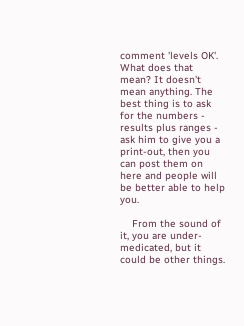comment 'levels OK'. What does that mean? It doesn't mean anything. The best thing is to ask for the numbers - results plus ranges - ask him to give you a print-out, then you can post them on here and people will be better able to help you.

    From the sound of it, you are under-medicated, but it could be other things.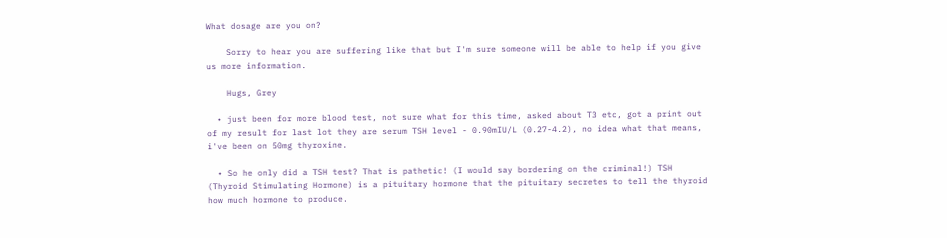What dosage are you on?

    Sorry to hear you are suffering like that but I'm sure someone will be able to help if you give us more information.

    Hugs, Grey

  • just been for more blood test, not sure what for this time, asked about T3 etc, got a print out of my result for last lot they are serum TSH level - 0.90mIU/L (0.27-4.2), no idea what that means, i've been on 50mg thyroxine.

  • So he only did a TSH test? That is pathetic! (I would say bordering on the criminal!) TSH (Thyroid Stimulating Hormone) is a pituitary hormone that the pituitary secretes to tell the thyroid how much hormone to produce.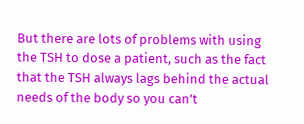But there are lots of problems with using the TSH to dose a patient, such as the fact that the TSH always lags behind the actual needs of the body so you can't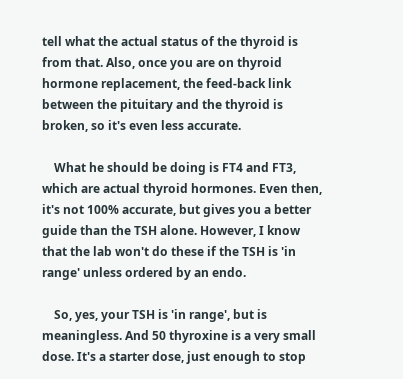tell what the actual status of the thyroid is from that. Also, once you are on thyroid hormone replacement, the feed-back link between the pituitary and the thyroid is broken, so it's even less accurate.

    What he should be doing is FT4 and FT3, which are actual thyroid hormones. Even then, it's not 100% accurate, but gives you a better guide than the TSH alone. However, I know that the lab won't do these if the TSH is 'in range' unless ordered by an endo.

    So, yes, your TSH is 'in range', but is meaningless. And 50 thyroxine is a very small dose. It's a starter dose, just enough to stop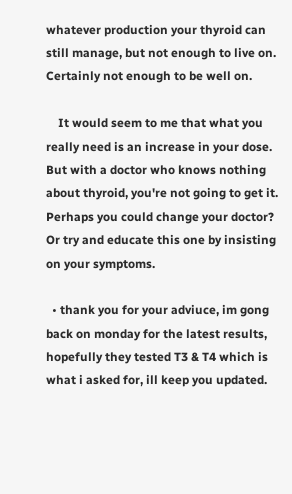whatever production your thyroid can still manage, but not enough to live on. Certainly not enough to be well on.

    It would seem to me that what you really need is an increase in your dose. But with a doctor who knows nothing about thyroid, you're not going to get it. Perhaps you could change your doctor? Or try and educate this one by insisting on your symptoms.

  • thank you for your adviuce, im gong back on monday for the latest results, hopefully they tested T3 & T4 which is what i asked for, ill keep you updated.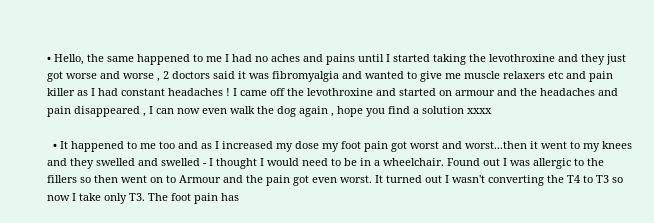• Hello, the same happened to me I had no aches and pains until I started taking the levothroxine and they just got worse and worse , 2 doctors said it was fibromyalgia and wanted to give me muscle relaxers etc and pain killer as I had constant headaches ! I came off the levothroxine and started on armour and the headaches and pain disappeared , I can now even walk the dog again , hope you find a solution xxxx

  • It happened to me too and as I increased my dose my foot pain got worst and worst...then it went to my knees and they swelled and swelled - I thought I would need to be in a wheelchair. Found out I was allergic to the fillers so then went on to Armour and the pain got even worst. It turned out I wasn't converting the T4 to T3 so now I take only T3. The foot pain has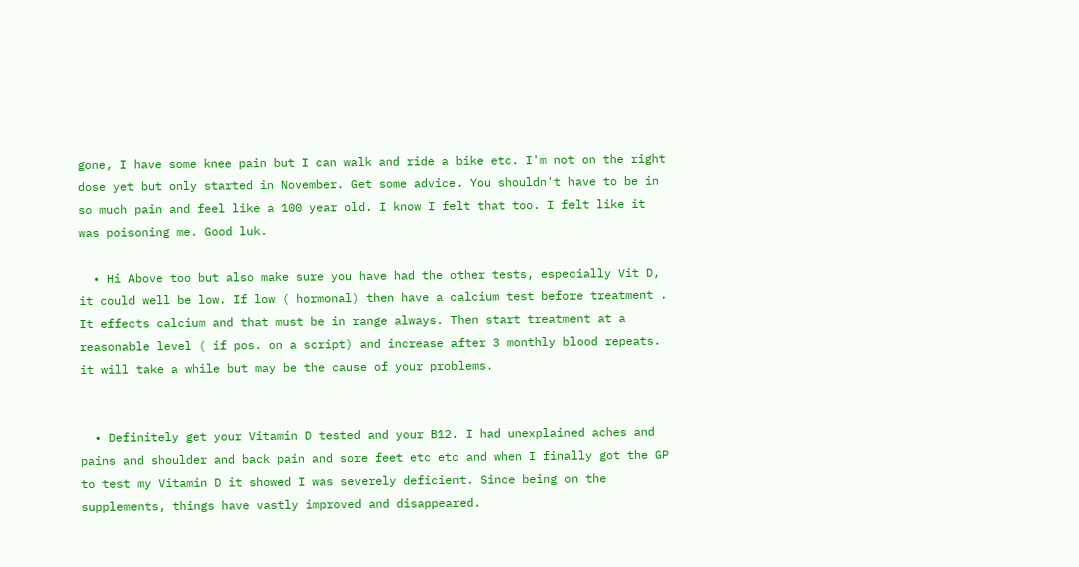gone, I have some knee pain but I can walk and ride a bike etc. I'm not on the right dose yet but only started in November. Get some advice. You shouldn't have to be in so much pain and feel like a 100 year old. I know I felt that too. I felt like it was poisoning me. Good luk.

  • Hi Above too but also make sure you have had the other tests, especially Vit D, it could well be low. If low ( hormonal) then have a calcium test before treatment . It effects calcium and that must be in range always. Then start treatment at a reasonable level ( if pos. on a script) and increase after 3 monthly blood repeats. it will take a while but may be the cause of your problems.


  • Definitely get your Vitamin D tested and your B12. I had unexplained aches and pains and shoulder and back pain and sore feet etc etc and when I finally got the GP to test my Vitamin D it showed I was severely deficient. Since being on the supplements, things have vastly improved and disappeared.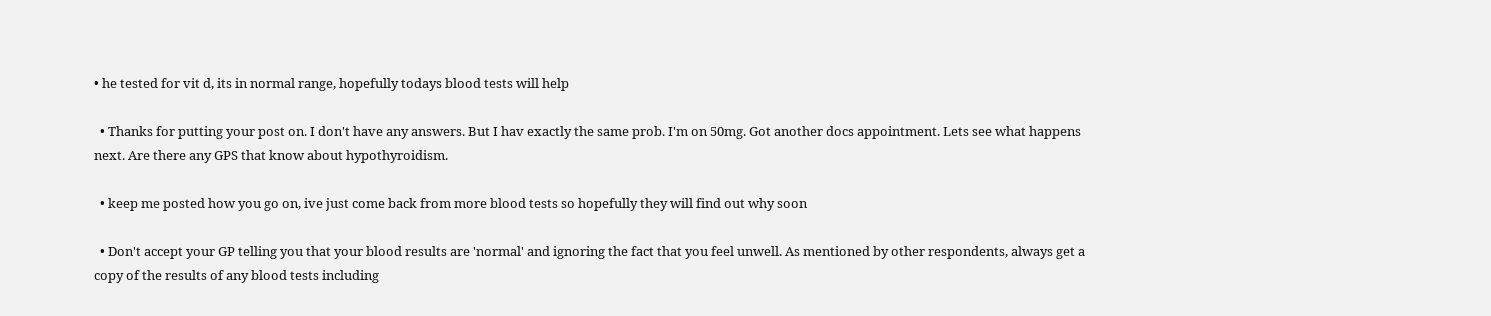• he tested for vit d, its in normal range, hopefully todays blood tests will help

  • Thanks for putting your post on. I don't have any answers. But I hav exactly the same prob. I'm on 50mg. Got another docs appointment. Lets see what happens next. Are there any GPS that know about hypothyroidism.

  • keep me posted how you go on, ive just come back from more blood tests so hopefully they will find out why soon

  • Don't accept your GP telling you that your blood results are 'normal' and ignoring the fact that you feel unwell. As mentioned by other respondents, always get a copy of the results of any blood tests including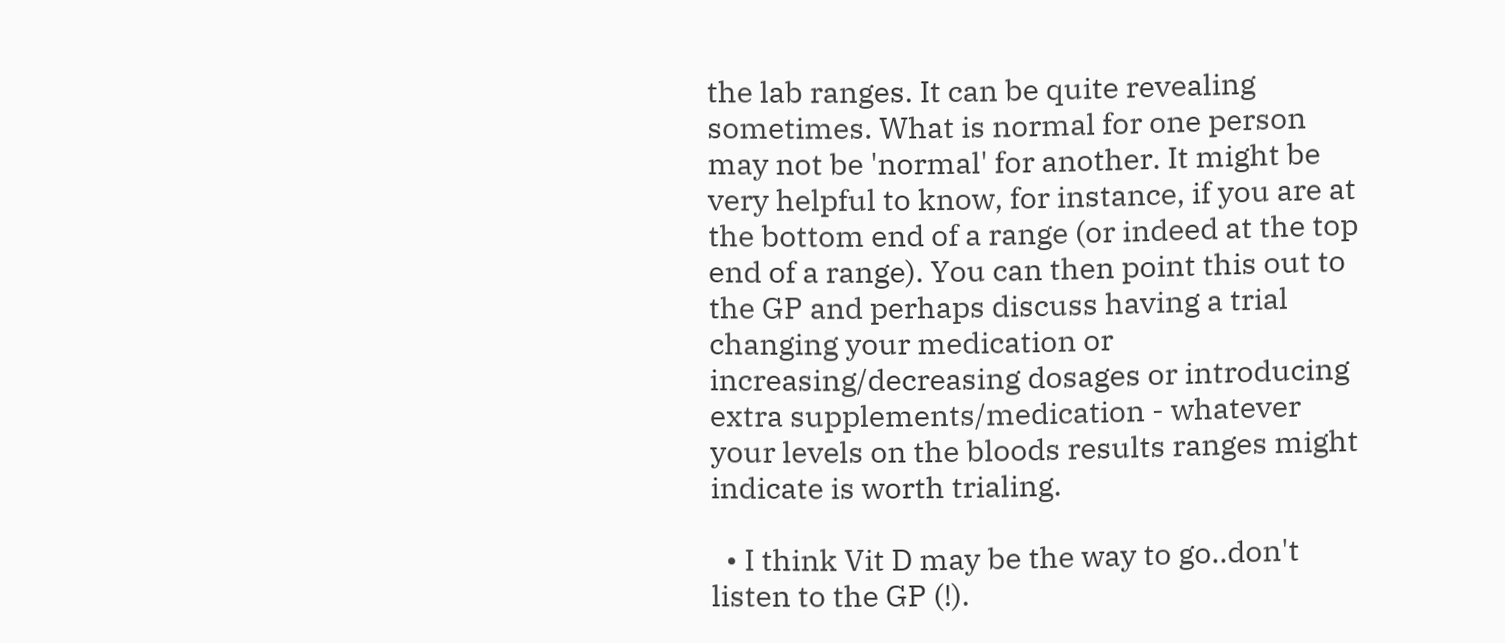the lab ranges. It can be quite revealing sometimes. What is normal for one person may not be 'normal' for another. It might be very helpful to know, for instance, if you are at the bottom end of a range (or indeed at the top end of a range). You can then point this out to the GP and perhaps discuss having a trial changing your medication or increasing/decreasing dosages or introducing extra supplements/medication - whatever your levels on the bloods results ranges might indicate is worth trialing.

  • I think Vit D may be the way to go..don't listen to the GP (!).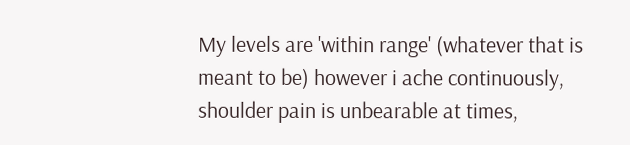My levels are 'within range' (whatever that is meant to be) however i ache continuously, shoulder pain is unbearable at times,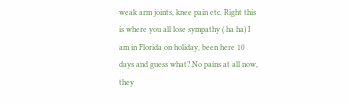weak arm joints, knee pain etc. Right this is where you all lose sympathy ( ha ha) I am in Florida on holiday, been here 10 days and guess what? No pains at all now, they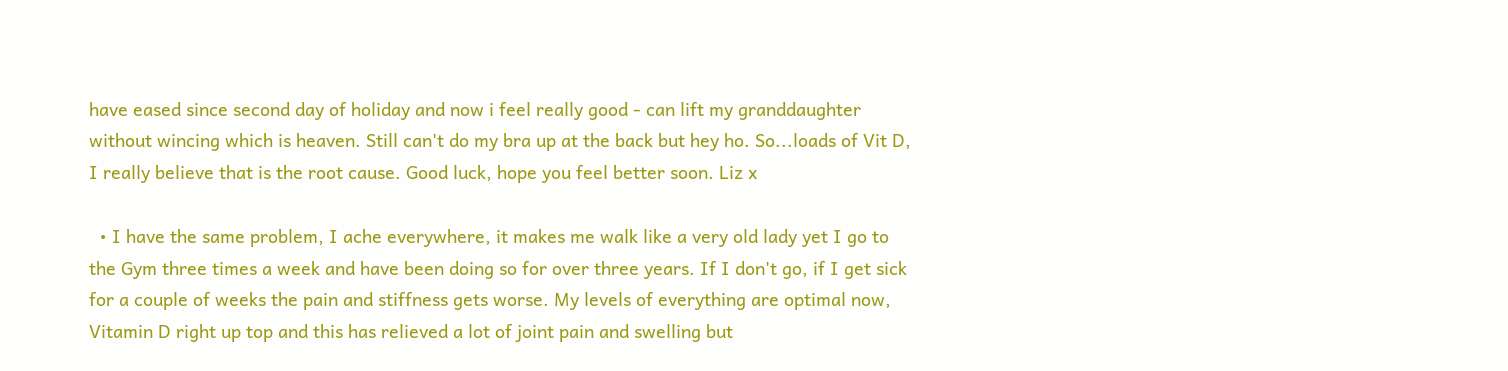have eased since second day of holiday and now i feel really good - can lift my granddaughter without wincing which is heaven. Still can't do my bra up at the back but hey ho. So...loads of Vit D, I really believe that is the root cause. Good luck, hope you feel better soon. Liz x

  • I have the same problem, I ache everywhere, it makes me walk like a very old lady yet I go to the Gym three times a week and have been doing so for over three years. If I don't go, if I get sick for a couple of weeks the pain and stiffness gets worse. My levels of everything are optimal now, Vitamin D right up top and this has relieved a lot of joint pain and swelling but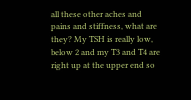all these other aches and pains and stiffness, what are they? My TSH is really low, below 2 and my T3 and T4 are right up at the upper end so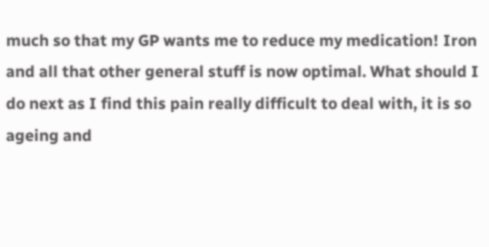much so that my GP wants me to reduce my medication! Iron and all that other general stuff is now optimal. What should I do next as I find this pain really difficult to deal with, it is so ageing and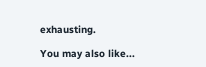exhausting.

You may also like...